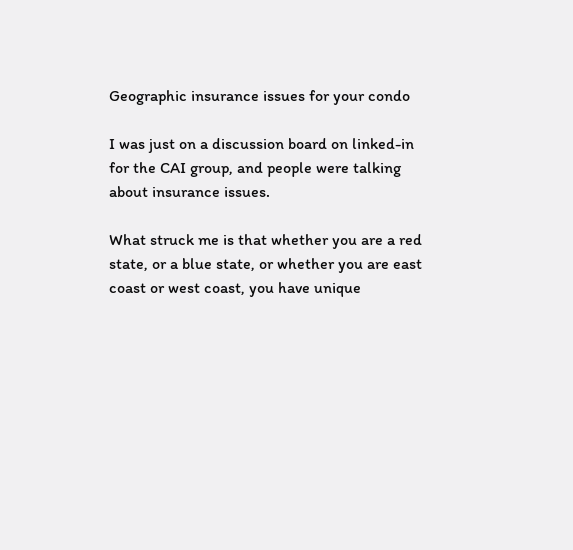Geographic insurance issues for your condo

I was just on a discussion board on linked-in for the CAI group, and people were talking about insurance issues.

What struck me is that whether you are a red state, or a blue state, or whether you are east coast or west coast, you have unique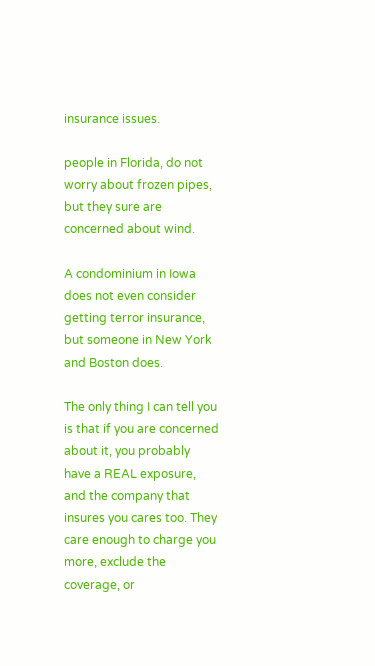insurance issues.

people in Florida, do not worry about frozen pipes, but they sure are concerned about wind.

A condominium in Iowa does not even consider getting terror insurance, but someone in New York and Boston does.

The only thing I can tell you is that if you are concerned about it, you probably have a REAL exposure, and the company that insures you cares too. They care enough to charge you more, exclude the coverage, or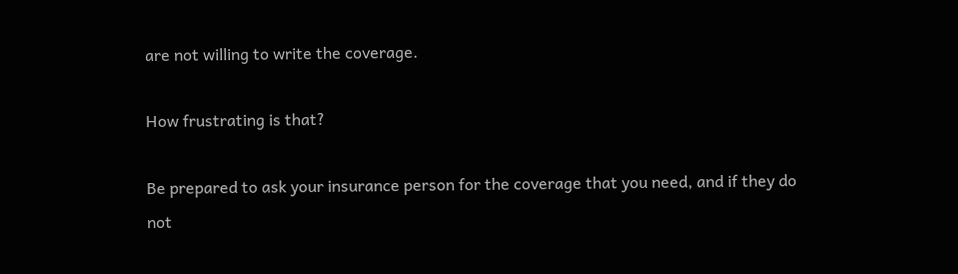are not willing to write the coverage.

How frustrating is that?

Be prepared to ask your insurance person for the coverage that you need, and if they do not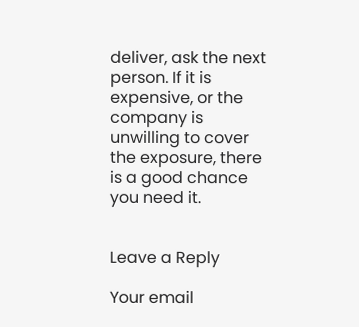deliver, ask the next person. If it is expensive, or the company is unwilling to cover the exposure, there is a good chance you need it.


Leave a Reply

Your email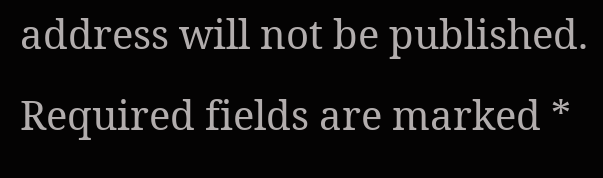address will not be published. Required fields are marked *